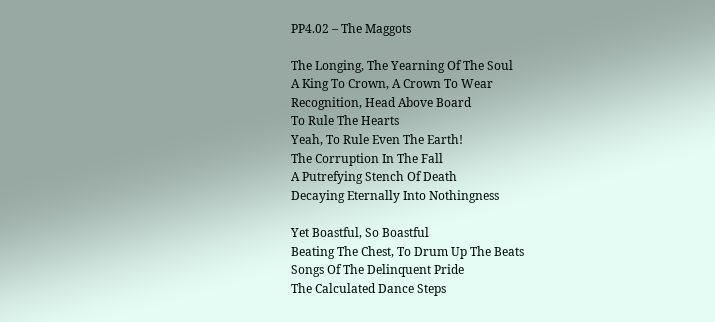PP4.02 – The Maggots

The Longing, The Yearning Of The Soul
A King To Crown, A Crown To Wear
Recognition, Head Above Board
To Rule The Hearts
Yeah, To Rule Even The Earth!
The Corruption In The Fall
A Putrefying Stench Of Death
Decaying Eternally Into Nothingness

Yet Boastful, So Boastful
Beating The Chest, To Drum Up The Beats
Songs Of The Delinquent Pride
The Calculated Dance Steps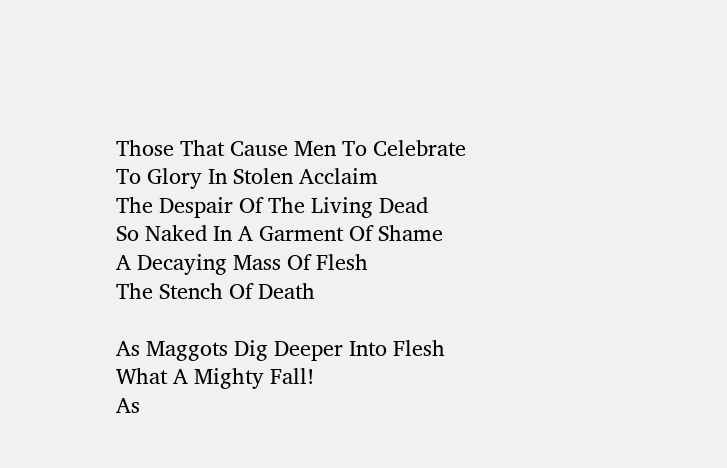Those That Cause Men To Celebrate
To Glory In Stolen Acclaim
The Despair Of The Living Dead
So Naked In A Garment Of Shame
A Decaying Mass Of Flesh
The Stench Of Death

As Maggots Dig Deeper Into Flesh
What A Mighty Fall!
As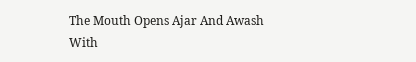The Mouth Opens Ajar And Awash
With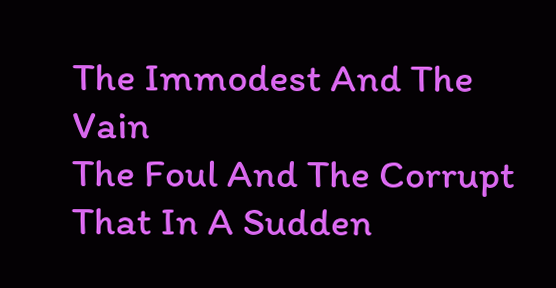The Immodest And The Vain
The Foul And The Corrupt
That In A Sudden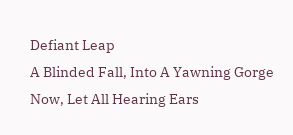Defiant Leap
A Blinded Fall, Into A Yawning Gorge
Now, Let All Hearing Ears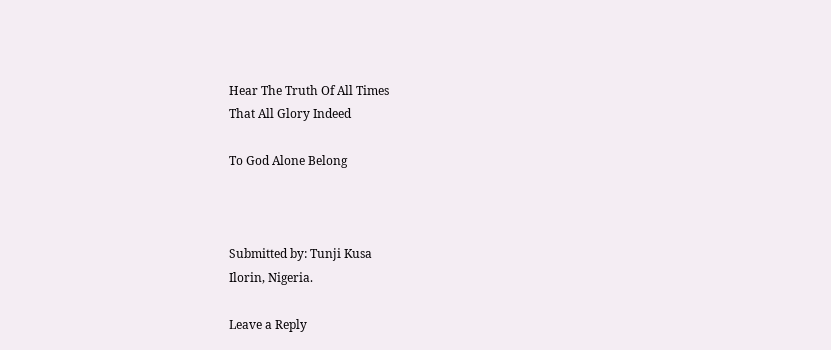Hear The Truth Of All Times
That All Glory Indeed

To God Alone Belong



Submitted by: Tunji Kusa
Ilorin, Nigeria.

Leave a Reply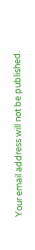Your email address will not be published.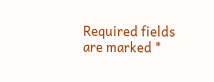Required fields are marked *